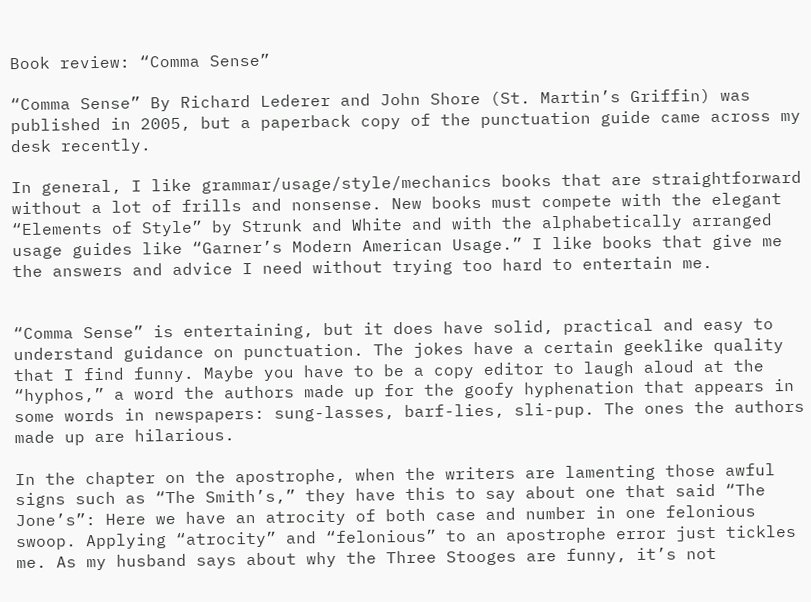Book review: “Comma Sense”

“Comma Sense” By Richard Lederer and John Shore (St. Martin’s Griffin) was published in 2005, but a paperback copy of the punctuation guide came across my desk recently.

In general, I like grammar/usage/style/mechanics books that are straightforward without a lot of frills and nonsense. New books must compete with the elegant “Elements of Style” by Strunk and White and with the alphabetically arranged usage guides like “Garner’s Modern American Usage.” I like books that give me the answers and advice I need without trying too hard to entertain me.


“Comma Sense” is entertaining, but it does have solid, practical and easy to understand guidance on punctuation. The jokes have a certain geeklike quality that I find funny. Maybe you have to be a copy editor to laugh aloud at the “hyphos,” a word the authors made up for the goofy hyphenation that appears in some words in newspapers: sung-lasses, barf-lies, sli-pup. The ones the authors made up are hilarious.

In the chapter on the apostrophe, when the writers are lamenting those awful signs such as “The Smith’s,” they have this to say about one that said “The Jone’s”: Here we have an atrocity of both case and number in one felonious swoop. Applying “atrocity” and “felonious” to an apostrophe error just tickles me. As my husband says about why the Three Stooges are funny, it’s not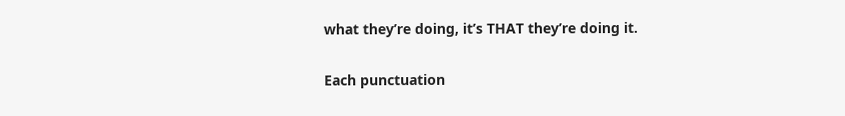what they’re doing, it’s THAT they’re doing it.

Each punctuation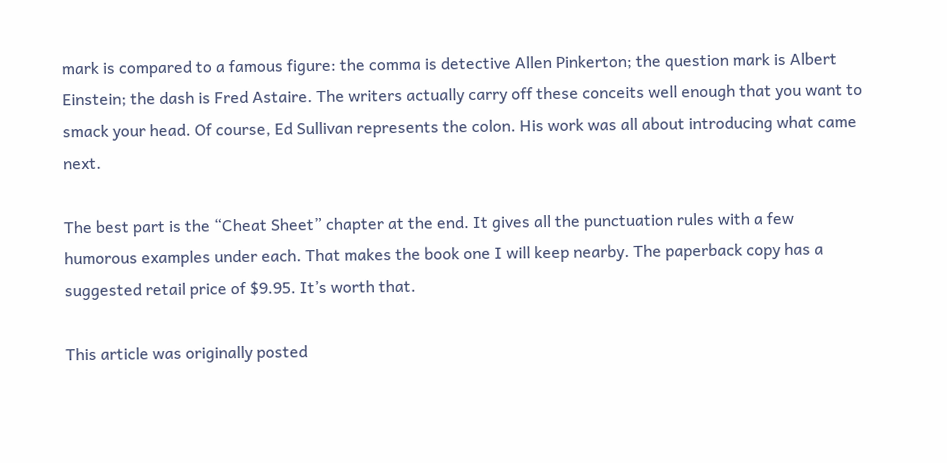mark is compared to a famous figure: the comma is detective Allen Pinkerton; the question mark is Albert Einstein; the dash is Fred Astaire. The writers actually carry off these conceits well enough that you want to smack your head. Of course, Ed Sullivan represents the colon. His work was all about introducing what came next.

The best part is the “Cheat Sheet” chapter at the end. It gives all the punctuation rules with a few humorous examples under each. That makes the book one I will keep nearby. The paperback copy has a suggested retail price of $9.95. It’s worth that.

This article was originally posted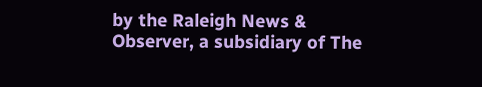by the Raleigh News & Observer, a subsidiary of The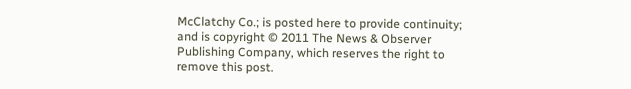McClatchy Co.; is posted here to provide continuity; and is copyright © 2011 The News & Observer Publishing Company, which reserves the right to remove this post.